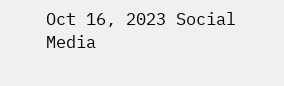Oct 16, 2023 Social Media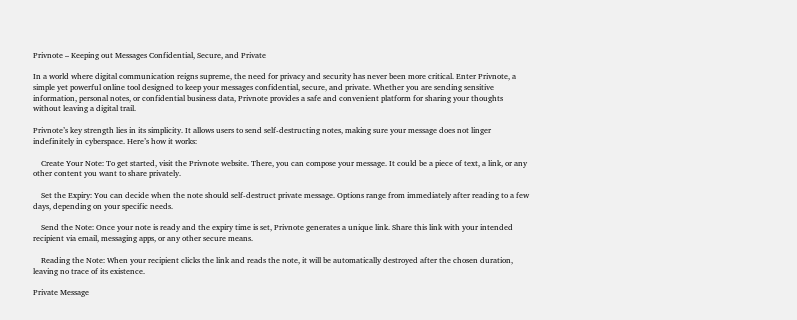Privnote – Keeping out Messages Confidential, Secure, and Private

In a world where digital communication reigns supreme, the need for privacy and security has never been more critical. Enter Privnote, a simple yet powerful online tool designed to keep your messages confidential, secure, and private. Whether you are sending sensitive information, personal notes, or confidential business data, Privnote provides a safe and convenient platform for sharing your thoughts without leaving a digital trail.

Privnote’s key strength lies in its simplicity. It allows users to send self-destructing notes, making sure your message does not linger indefinitely in cyberspace. Here’s how it works:

    Create Your Note: To get started, visit the Privnote website. There, you can compose your message. It could be a piece of text, a link, or any other content you want to share privately.

    Set the Expiry: You can decide when the note should self-destruct private message. Options range from immediately after reading to a few days, depending on your specific needs.

    Send the Note: Once your note is ready and the expiry time is set, Privnote generates a unique link. Share this link with your intended recipient via email, messaging apps, or any other secure means.

    Reading the Note: When your recipient clicks the link and reads the note, it will be automatically destroyed after the chosen duration, leaving no trace of its existence.

Private Message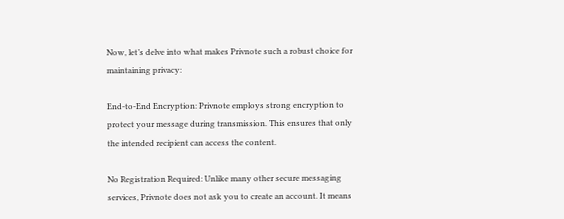Now, let’s delve into what makes Privnote such a robust choice for maintaining privacy:

End-to-End Encryption: Privnote employs strong encryption to protect your message during transmission. This ensures that only the intended recipient can access the content.

No Registration Required: Unlike many other secure messaging services, Privnote does not ask you to create an account. It means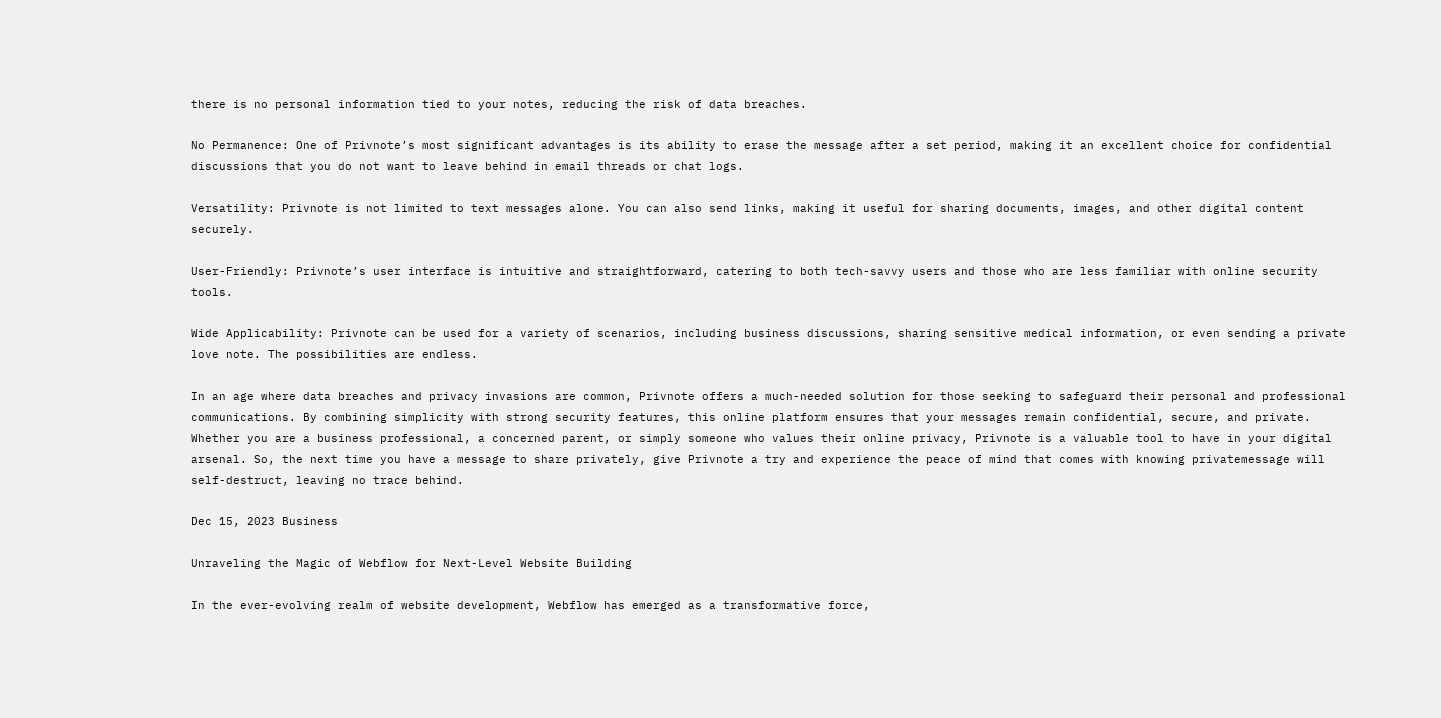there is no personal information tied to your notes, reducing the risk of data breaches.

No Permanence: One of Privnote’s most significant advantages is its ability to erase the message after a set period, making it an excellent choice for confidential discussions that you do not want to leave behind in email threads or chat logs.

Versatility: Privnote is not limited to text messages alone. You can also send links, making it useful for sharing documents, images, and other digital content securely.

User-Friendly: Privnote’s user interface is intuitive and straightforward, catering to both tech-savvy users and those who are less familiar with online security tools.

Wide Applicability: Privnote can be used for a variety of scenarios, including business discussions, sharing sensitive medical information, or even sending a private love note. The possibilities are endless.

In an age where data breaches and privacy invasions are common, Privnote offers a much-needed solution for those seeking to safeguard their personal and professional communications. By combining simplicity with strong security features, this online platform ensures that your messages remain confidential, secure, and private. Whether you are a business professional, a concerned parent, or simply someone who values their online privacy, Privnote is a valuable tool to have in your digital arsenal. So, the next time you have a message to share privately, give Privnote a try and experience the peace of mind that comes with knowing privatemessage will self-destruct, leaving no trace behind.

Dec 15, 2023 Business

Unraveling the Magic of Webflow for Next-Level Website Building

In the ever-evolving realm of website development, Webflow has emerged as a transformative force,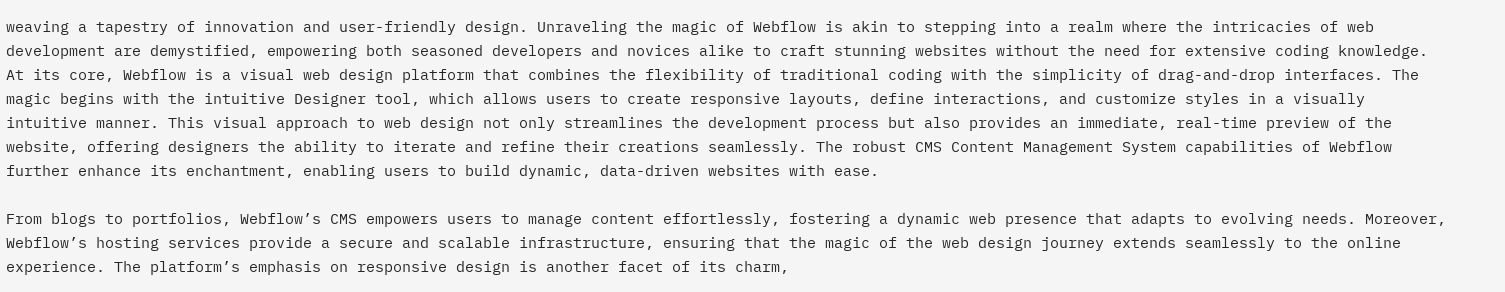weaving a tapestry of innovation and user-friendly design. Unraveling the magic of Webflow is akin to stepping into a realm where the intricacies of web development are demystified, empowering both seasoned developers and novices alike to craft stunning websites without the need for extensive coding knowledge. At its core, Webflow is a visual web design platform that combines the flexibility of traditional coding with the simplicity of drag-and-drop interfaces. The magic begins with the intuitive Designer tool, which allows users to create responsive layouts, define interactions, and customize styles in a visually intuitive manner. This visual approach to web design not only streamlines the development process but also provides an immediate, real-time preview of the website, offering designers the ability to iterate and refine their creations seamlessly. The robust CMS Content Management System capabilities of Webflow further enhance its enchantment, enabling users to build dynamic, data-driven websites with ease.

From blogs to portfolios, Webflow’s CMS empowers users to manage content effortlessly, fostering a dynamic web presence that adapts to evolving needs. Moreover, Webflow’s hosting services provide a secure and scalable infrastructure, ensuring that the magic of the web design journey extends seamlessly to the online experience. The platform’s emphasis on responsive design is another facet of its charm,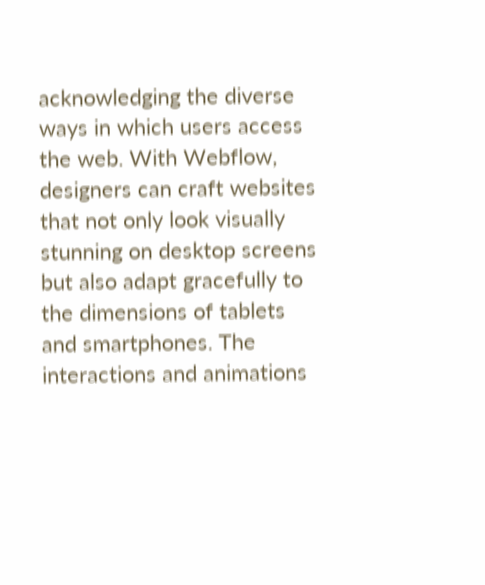acknowledging the diverse ways in which users access the web. With Webflow, designers can craft websites that not only look visually stunning on desktop screens but also adapt gracefully to the dimensions of tablets and smartphones. The interactions and animations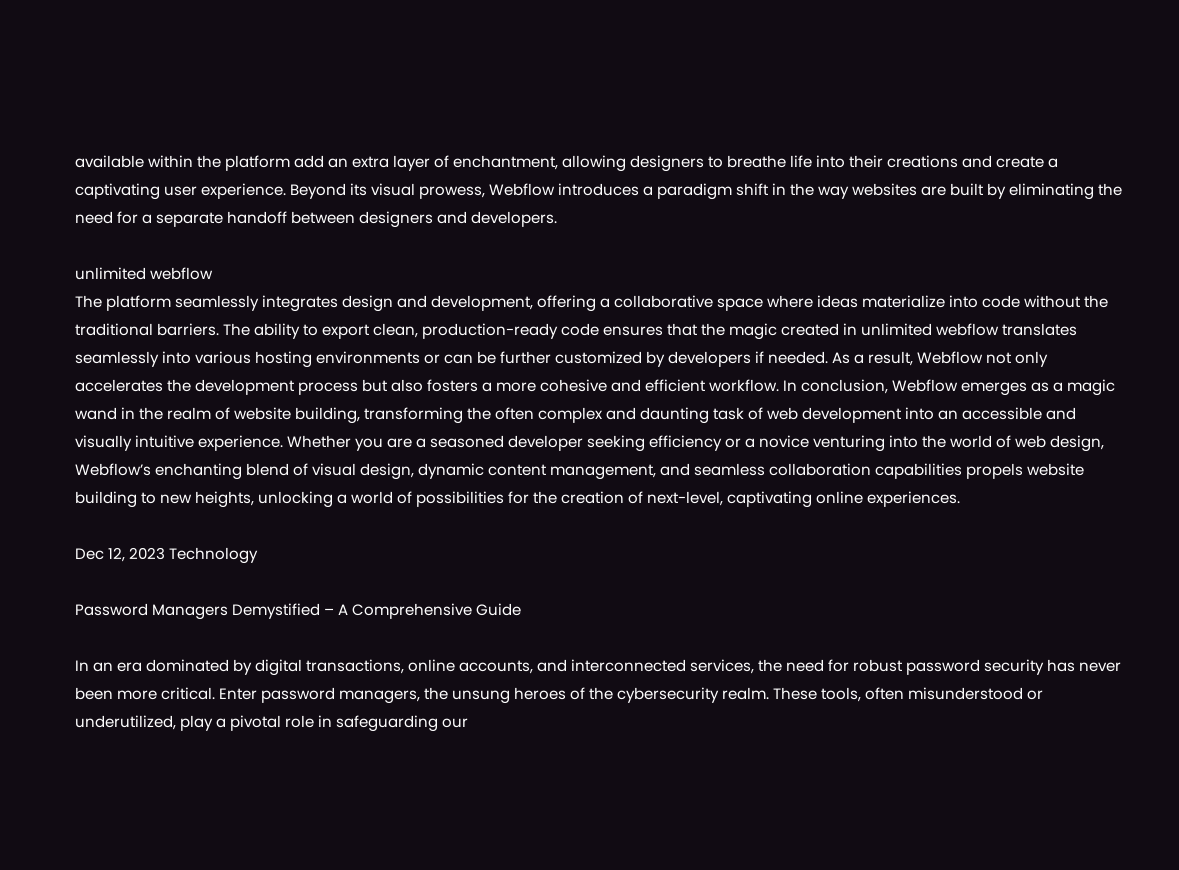available within the platform add an extra layer of enchantment, allowing designers to breathe life into their creations and create a captivating user experience. Beyond its visual prowess, Webflow introduces a paradigm shift in the way websites are built by eliminating the need for a separate handoff between designers and developers.

unlimited webflow
The platform seamlessly integrates design and development, offering a collaborative space where ideas materialize into code without the traditional barriers. The ability to export clean, production-ready code ensures that the magic created in unlimited webflow translates seamlessly into various hosting environments or can be further customized by developers if needed. As a result, Webflow not only accelerates the development process but also fosters a more cohesive and efficient workflow. In conclusion, Webflow emerges as a magic wand in the realm of website building, transforming the often complex and daunting task of web development into an accessible and visually intuitive experience. Whether you are a seasoned developer seeking efficiency or a novice venturing into the world of web design, Webflow’s enchanting blend of visual design, dynamic content management, and seamless collaboration capabilities propels website building to new heights, unlocking a world of possibilities for the creation of next-level, captivating online experiences.

Dec 12, 2023 Technology

Password Managers Demystified – A Comprehensive Guide

In an era dominated by digital transactions, online accounts, and interconnected services, the need for robust password security has never been more critical. Enter password managers, the unsung heroes of the cybersecurity realm. These tools, often misunderstood or underutilized, play a pivotal role in safeguarding our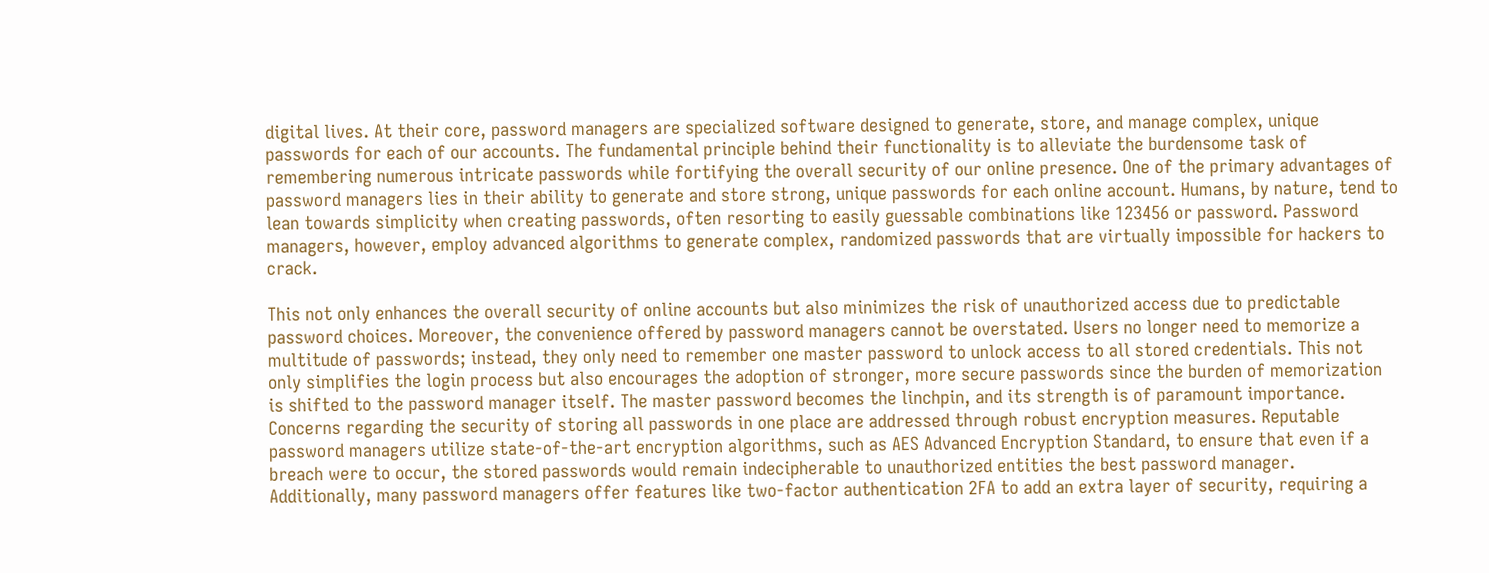digital lives. At their core, password managers are specialized software designed to generate, store, and manage complex, unique passwords for each of our accounts. The fundamental principle behind their functionality is to alleviate the burdensome task of remembering numerous intricate passwords while fortifying the overall security of our online presence. One of the primary advantages of password managers lies in their ability to generate and store strong, unique passwords for each online account. Humans, by nature, tend to lean towards simplicity when creating passwords, often resorting to easily guessable combinations like 123456 or password. Password managers, however, employ advanced algorithms to generate complex, randomized passwords that are virtually impossible for hackers to crack.

This not only enhances the overall security of online accounts but also minimizes the risk of unauthorized access due to predictable password choices. Moreover, the convenience offered by password managers cannot be overstated. Users no longer need to memorize a multitude of passwords; instead, they only need to remember one master password to unlock access to all stored credentials. This not only simplifies the login process but also encourages the adoption of stronger, more secure passwords since the burden of memorization is shifted to the password manager itself. The master password becomes the linchpin, and its strength is of paramount importance. Concerns regarding the security of storing all passwords in one place are addressed through robust encryption measures. Reputable password managers utilize state-of-the-art encryption algorithms, such as AES Advanced Encryption Standard, to ensure that even if a breach were to occur, the stored passwords would remain indecipherable to unauthorized entities the best password manager. Additionally, many password managers offer features like two-factor authentication 2FA to add an extra layer of security, requiring a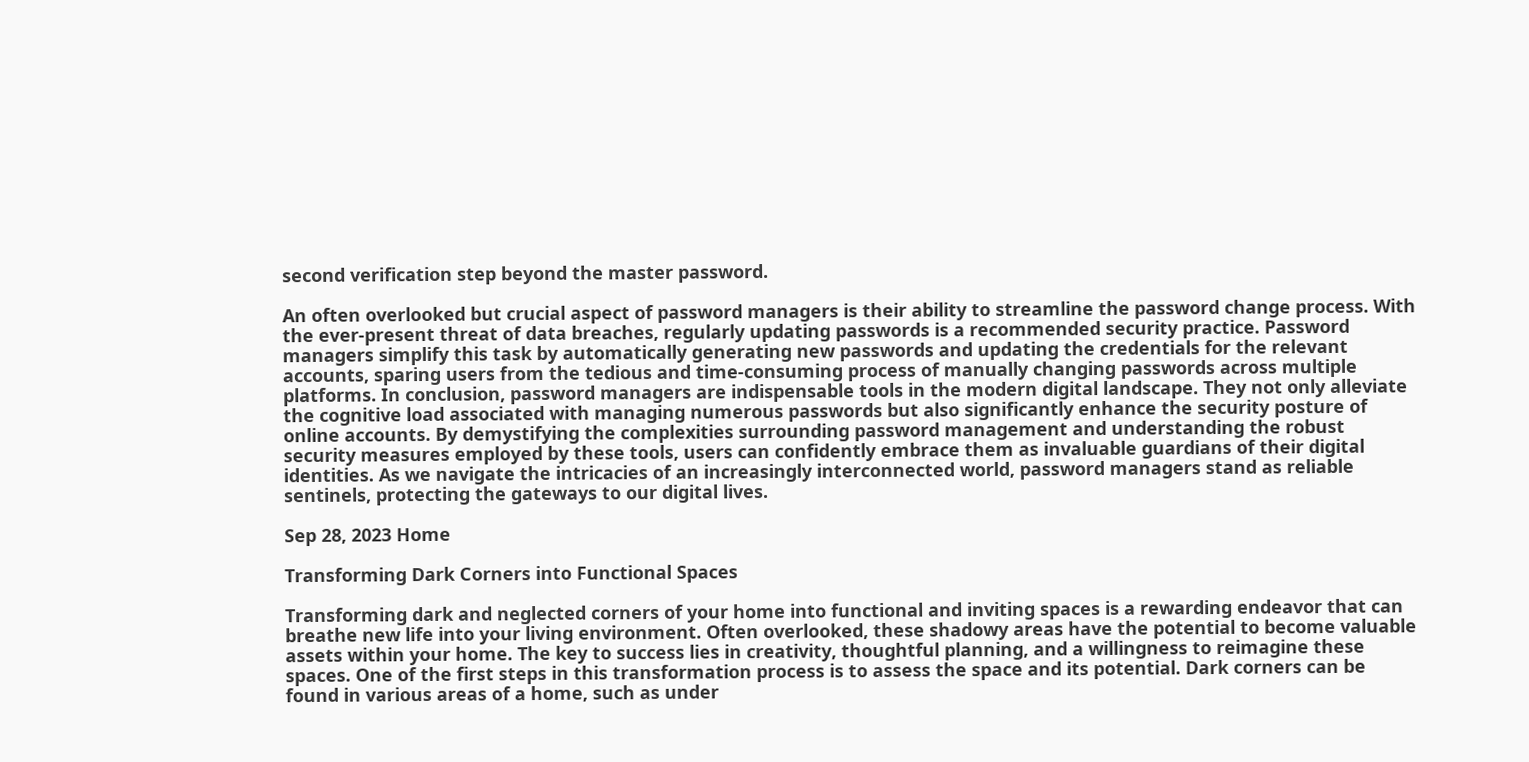second verification step beyond the master password.

An often overlooked but crucial aspect of password managers is their ability to streamline the password change process. With the ever-present threat of data breaches, regularly updating passwords is a recommended security practice. Password managers simplify this task by automatically generating new passwords and updating the credentials for the relevant accounts, sparing users from the tedious and time-consuming process of manually changing passwords across multiple platforms. In conclusion, password managers are indispensable tools in the modern digital landscape. They not only alleviate the cognitive load associated with managing numerous passwords but also significantly enhance the security posture of online accounts. By demystifying the complexities surrounding password management and understanding the robust security measures employed by these tools, users can confidently embrace them as invaluable guardians of their digital identities. As we navigate the intricacies of an increasingly interconnected world, password managers stand as reliable sentinels, protecting the gateways to our digital lives.

Sep 28, 2023 Home

Transforming Dark Corners into Functional Spaces

Transforming dark and neglected corners of your home into functional and inviting spaces is a rewarding endeavor that can breathe new life into your living environment. Often overlooked, these shadowy areas have the potential to become valuable assets within your home. The key to success lies in creativity, thoughtful planning, and a willingness to reimagine these spaces. One of the first steps in this transformation process is to assess the space and its potential. Dark corners can be found in various areas of a home, such as under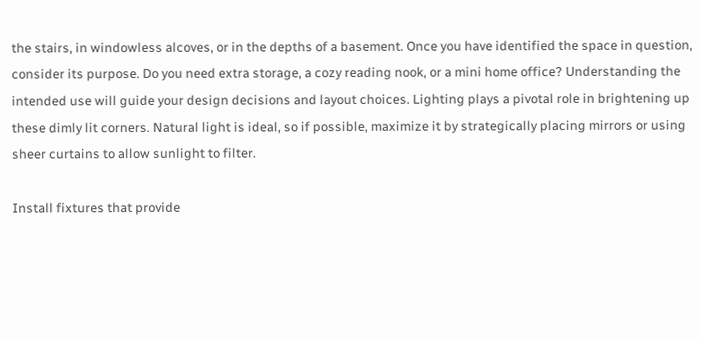the stairs, in windowless alcoves, or in the depths of a basement. Once you have identified the space in question, consider its purpose. Do you need extra storage, a cozy reading nook, or a mini home office? Understanding the intended use will guide your design decisions and layout choices. Lighting plays a pivotal role in brightening up these dimly lit corners. Natural light is ideal, so if possible, maximize it by strategically placing mirrors or using sheer curtains to allow sunlight to filter.

Install fixtures that provide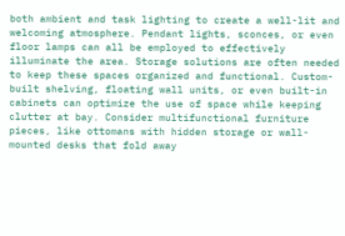both ambient and task lighting to create a well-lit and welcoming atmosphere. Pendant lights, sconces, or even floor lamps can all be employed to effectively illuminate the area. Storage solutions are often needed to keep these spaces organized and functional. Custom-built shelving, floating wall units, or even built-in cabinets can optimize the use of space while keeping clutter at bay. Consider multifunctional furniture pieces, like ottomans with hidden storage or wall-mounted desks that fold away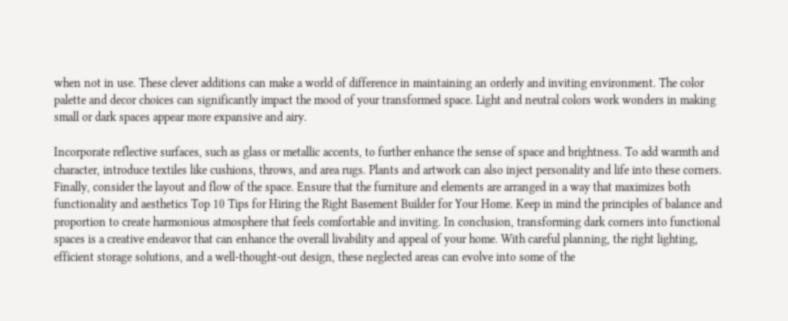when not in use. These clever additions can make a world of difference in maintaining an orderly and inviting environment. The color palette and decor choices can significantly impact the mood of your transformed space. Light and neutral colors work wonders in making small or dark spaces appear more expansive and airy.

Incorporate reflective surfaces, such as glass or metallic accents, to further enhance the sense of space and brightness. To add warmth and character, introduce textiles like cushions, throws, and area rugs. Plants and artwork can also inject personality and life into these corners. Finally, consider the layout and flow of the space. Ensure that the furniture and elements are arranged in a way that maximizes both functionality and aesthetics Top 10 Tips for Hiring the Right Basement Builder for Your Home. Keep in mind the principles of balance and proportion to create harmonious atmosphere that feels comfortable and inviting. In conclusion, transforming dark corners into functional spaces is a creative endeavor that can enhance the overall livability and appeal of your home. With careful planning, the right lighting, efficient storage solutions, and a well-thought-out design, these neglected areas can evolve into some of the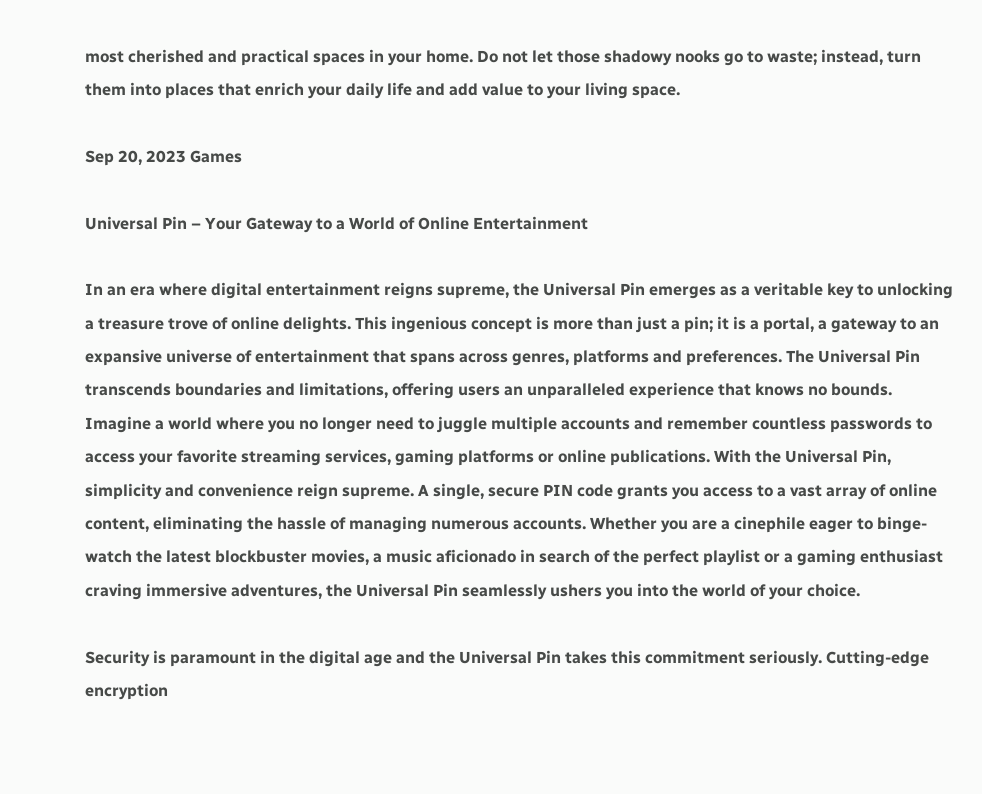most cherished and practical spaces in your home. Do not let those shadowy nooks go to waste; instead, turn them into places that enrich your daily life and add value to your living space.

Sep 20, 2023 Games

Universal Pin – Your Gateway to a World of Online Entertainment

In an era where digital entertainment reigns supreme, the Universal Pin emerges as a veritable key to unlocking a treasure trove of online delights. This ingenious concept is more than just a pin; it is a portal, a gateway to an expansive universe of entertainment that spans across genres, platforms and preferences. The Universal Pin transcends boundaries and limitations, offering users an unparalleled experience that knows no bounds. Imagine a world where you no longer need to juggle multiple accounts and remember countless passwords to access your favorite streaming services, gaming platforms or online publications. With the Universal Pin, simplicity and convenience reign supreme. A single, secure PIN code grants you access to a vast array of online content, eliminating the hassle of managing numerous accounts. Whether you are a cinephile eager to binge-watch the latest blockbuster movies, a music aficionado in search of the perfect playlist or a gaming enthusiast craving immersive adventures, the Universal Pin seamlessly ushers you into the world of your choice.

Security is paramount in the digital age and the Universal Pin takes this commitment seriously. Cutting-edge encryption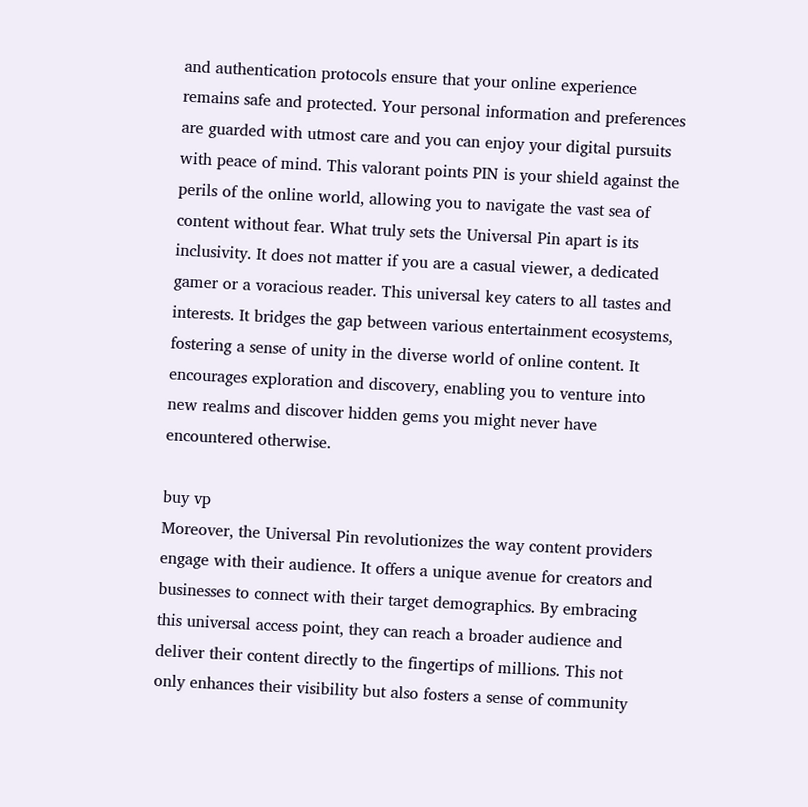and authentication protocols ensure that your online experience remains safe and protected. Your personal information and preferences are guarded with utmost care and you can enjoy your digital pursuits with peace of mind. This valorant points PIN is your shield against the perils of the online world, allowing you to navigate the vast sea of content without fear. What truly sets the Universal Pin apart is its inclusivity. It does not matter if you are a casual viewer, a dedicated gamer or a voracious reader. This universal key caters to all tastes and interests. It bridges the gap between various entertainment ecosystems, fostering a sense of unity in the diverse world of online content. It encourages exploration and discovery, enabling you to venture into new realms and discover hidden gems you might never have encountered otherwise.

buy vp
Moreover, the Universal Pin revolutionizes the way content providers engage with their audience. It offers a unique avenue for creators and businesses to connect with their target demographics. By embracing this universal access point, they can reach a broader audience and deliver their content directly to the fingertips of millions. This not only enhances their visibility but also fosters a sense of community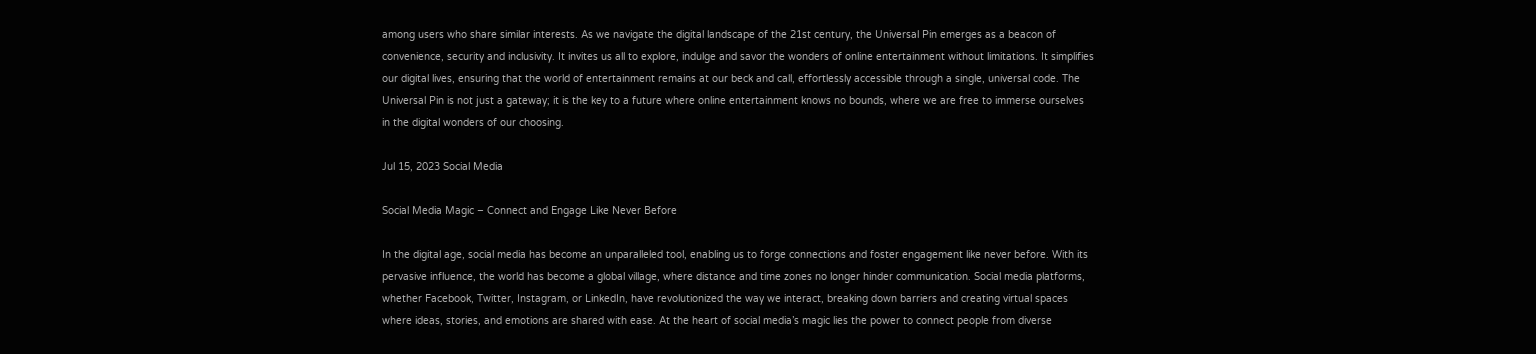among users who share similar interests. As we navigate the digital landscape of the 21st century, the Universal Pin emerges as a beacon of convenience, security and inclusivity. It invites us all to explore, indulge and savor the wonders of online entertainment without limitations. It simplifies our digital lives, ensuring that the world of entertainment remains at our beck and call, effortlessly accessible through a single, universal code. The Universal Pin is not just a gateway; it is the key to a future where online entertainment knows no bounds, where we are free to immerse ourselves in the digital wonders of our choosing.

Jul 15, 2023 Social Media

Social Media Magic – Connect and Engage Like Never Before

In the digital age, social media has become an unparalleled tool, enabling us to forge connections and foster engagement like never before. With its pervasive influence, the world has become a global village, where distance and time zones no longer hinder communication. Social media platforms, whether Facebook, Twitter, Instagram, or LinkedIn, have revolutionized the way we interact, breaking down barriers and creating virtual spaces where ideas, stories, and emotions are shared with ease. At the heart of social media’s magic lies the power to connect people from diverse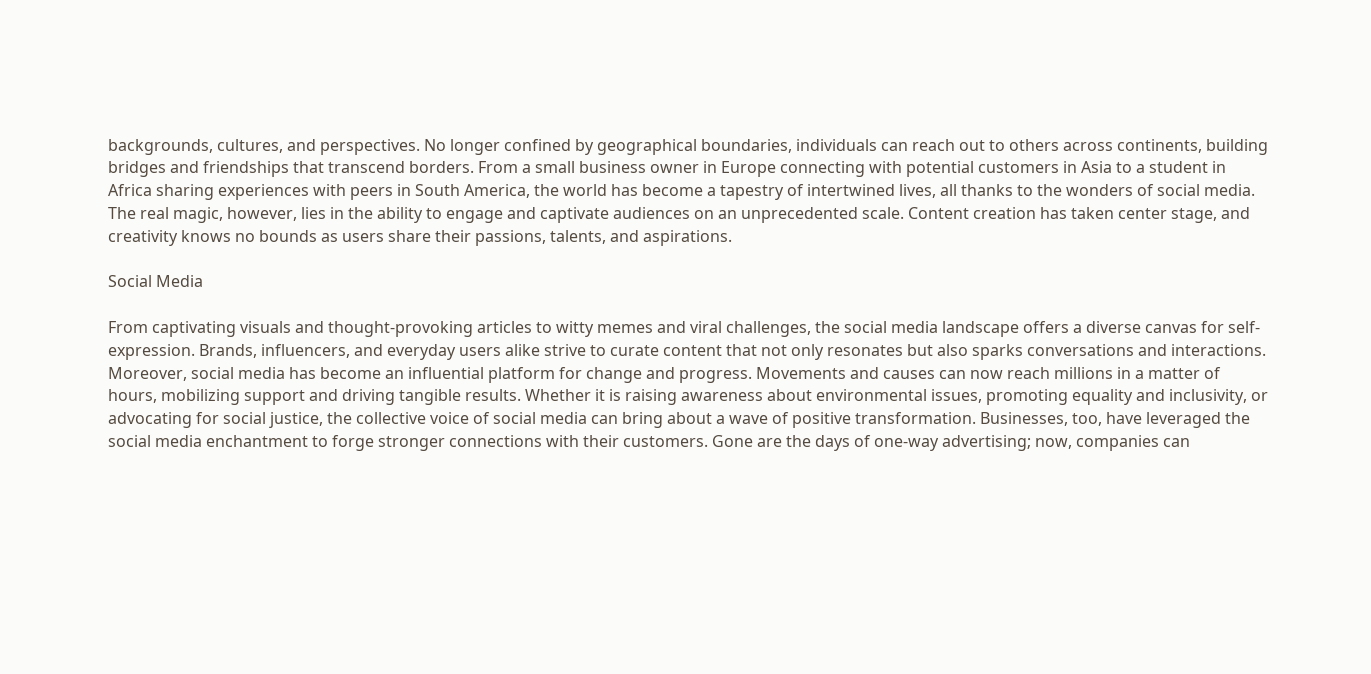backgrounds, cultures, and perspectives. No longer confined by geographical boundaries, individuals can reach out to others across continents, building bridges and friendships that transcend borders. From a small business owner in Europe connecting with potential customers in Asia to a student in Africa sharing experiences with peers in South America, the world has become a tapestry of intertwined lives, all thanks to the wonders of social media. The real magic, however, lies in the ability to engage and captivate audiences on an unprecedented scale. Content creation has taken center stage, and creativity knows no bounds as users share their passions, talents, and aspirations.

Social Media

From captivating visuals and thought-provoking articles to witty memes and viral challenges, the social media landscape offers a diverse canvas for self-expression. Brands, influencers, and everyday users alike strive to curate content that not only resonates but also sparks conversations and interactions. Moreover, social media has become an influential platform for change and progress. Movements and causes can now reach millions in a matter of hours, mobilizing support and driving tangible results. Whether it is raising awareness about environmental issues, promoting equality and inclusivity, or advocating for social justice, the collective voice of social media can bring about a wave of positive transformation. Businesses, too, have leveraged the social media enchantment to forge stronger connections with their customers. Gone are the days of one-way advertising; now, companies can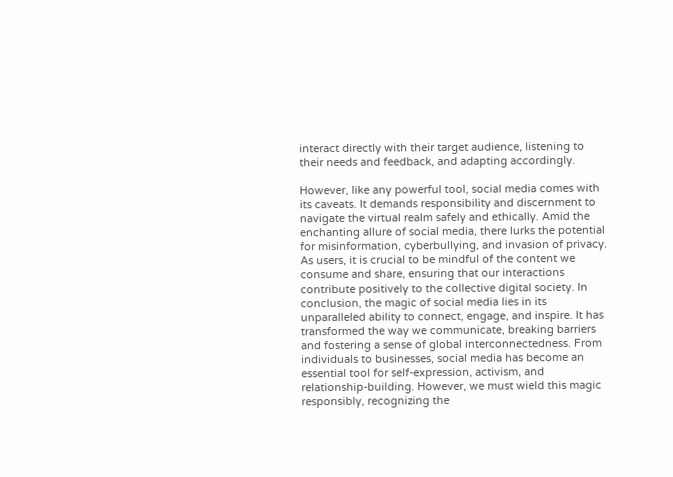interact directly with their target audience, listening to their needs and feedback, and adapting accordingly.

However, like any powerful tool, social media comes with its caveats. It demands responsibility and discernment to navigate the virtual realm safely and ethically. Amid the enchanting allure of social media, there lurks the potential for misinformation, cyberbullying, and invasion of privacy. As users, it is crucial to be mindful of the content we consume and share, ensuring that our interactions contribute positively to the collective digital society. In conclusion, the magic of social media lies in its unparalleled ability to connect, engage, and inspire. It has transformed the way we communicate, breaking barriers and fostering a sense of global interconnectedness. From individuals to businesses, social media has become an essential tool for self-expression, activism, and relationship-building. However, we must wield this magic responsibly, recognizing the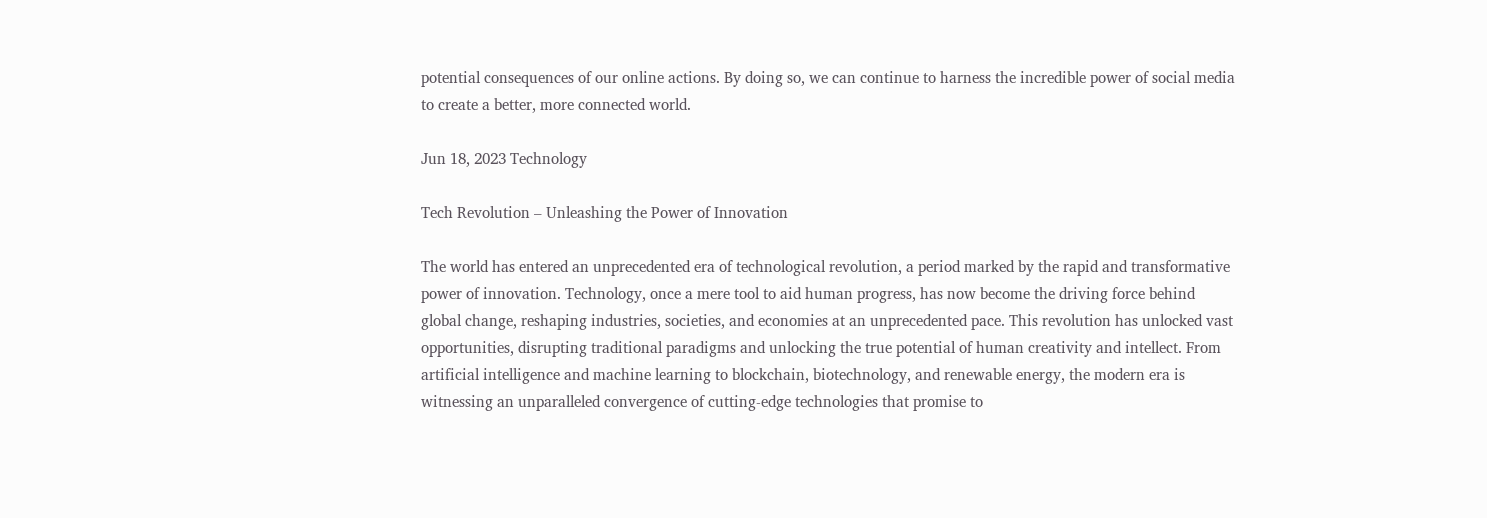potential consequences of our online actions. By doing so, we can continue to harness the incredible power of social media to create a better, more connected world.

Jun 18, 2023 Technology

Tech Revolution – Unleashing the Power of Innovation

The world has entered an unprecedented era of technological revolution, a period marked by the rapid and transformative power of innovation. Technology, once a mere tool to aid human progress, has now become the driving force behind global change, reshaping industries, societies, and economies at an unprecedented pace. This revolution has unlocked vast opportunities, disrupting traditional paradigms and unlocking the true potential of human creativity and intellect. From artificial intelligence and machine learning to blockchain, biotechnology, and renewable energy, the modern era is witnessing an unparalleled convergence of cutting-edge technologies that promise to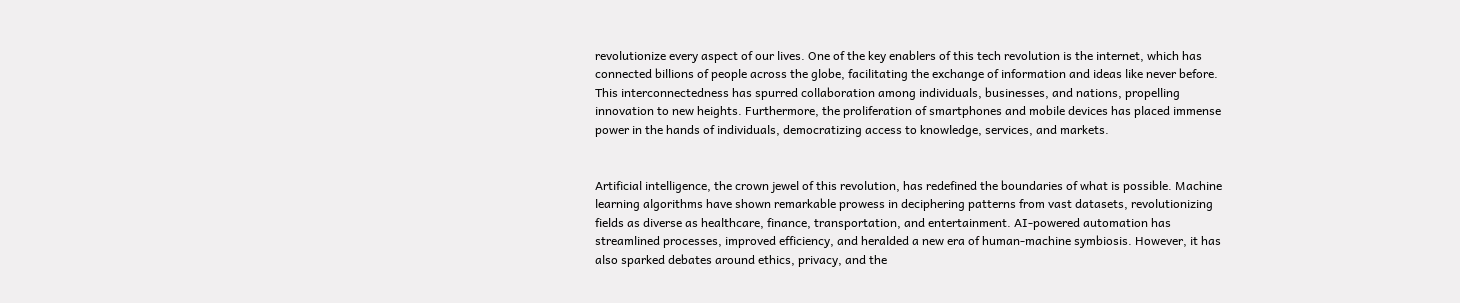revolutionize every aspect of our lives. One of the key enablers of this tech revolution is the internet, which has connected billions of people across the globe, facilitating the exchange of information and ideas like never before. This interconnectedness has spurred collaboration among individuals, businesses, and nations, propelling innovation to new heights. Furthermore, the proliferation of smartphones and mobile devices has placed immense power in the hands of individuals, democratizing access to knowledge, services, and markets.


Artificial intelligence, the crown jewel of this revolution, has redefined the boundaries of what is possible. Machine learning algorithms have shown remarkable prowess in deciphering patterns from vast datasets, revolutionizing fields as diverse as healthcare, finance, transportation, and entertainment. AI-powered automation has streamlined processes, improved efficiency, and heralded a new era of human-machine symbiosis. However, it has also sparked debates around ethics, privacy, and the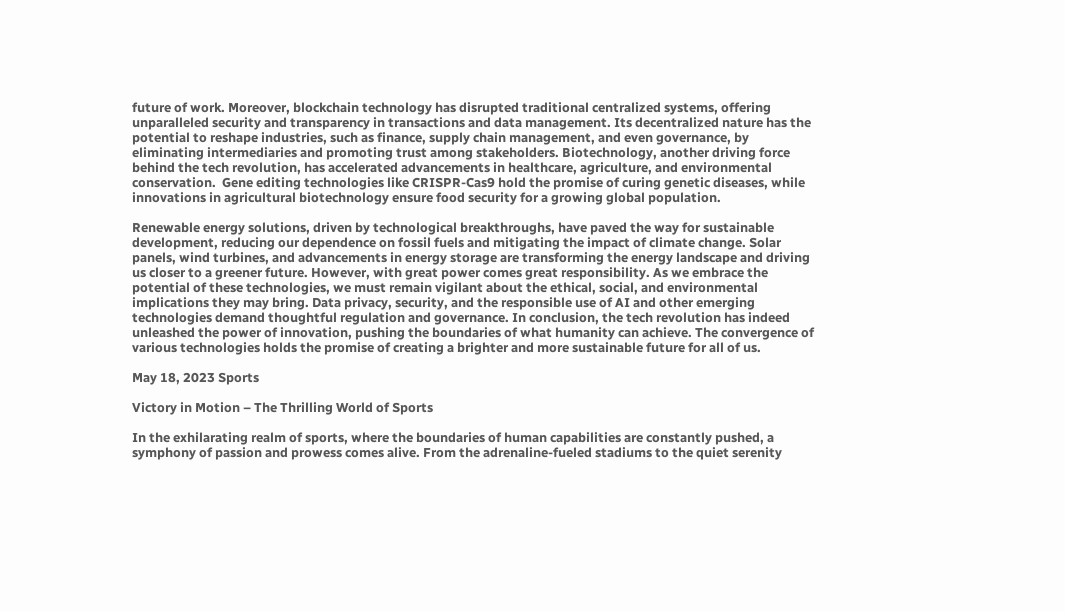future of work. Moreover, blockchain technology has disrupted traditional centralized systems, offering unparalleled security and transparency in transactions and data management. Its decentralized nature has the potential to reshape industries, such as finance, supply chain management, and even governance, by eliminating intermediaries and promoting trust among stakeholders. Biotechnology, another driving force behind the tech revolution, has accelerated advancements in healthcare, agriculture, and environmental conservation.  Gene editing technologies like CRISPR-Cas9 hold the promise of curing genetic diseases, while innovations in agricultural biotechnology ensure food security for a growing global population.

Renewable energy solutions, driven by technological breakthroughs, have paved the way for sustainable development, reducing our dependence on fossil fuels and mitigating the impact of climate change. Solar panels, wind turbines, and advancements in energy storage are transforming the energy landscape and driving us closer to a greener future. However, with great power comes great responsibility. As we embrace the potential of these technologies, we must remain vigilant about the ethical, social, and environmental implications they may bring. Data privacy, security, and the responsible use of AI and other emerging technologies demand thoughtful regulation and governance. In conclusion, the tech revolution has indeed unleashed the power of innovation, pushing the boundaries of what humanity can achieve. The convergence of various technologies holds the promise of creating a brighter and more sustainable future for all of us.

May 18, 2023 Sports

Victory in Motion – The Thrilling World of Sports

In the exhilarating realm of sports, where the boundaries of human capabilities are constantly pushed, a symphony of passion and prowess comes alive. From the adrenaline-fueled stadiums to the quiet serenity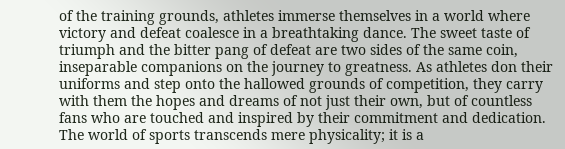of the training grounds, athletes immerse themselves in a world where victory and defeat coalesce in a breathtaking dance. The sweet taste of triumph and the bitter pang of defeat are two sides of the same coin, inseparable companions on the journey to greatness. As athletes don their uniforms and step onto the hallowed grounds of competition, they carry with them the hopes and dreams of not just their own, but of countless fans who are touched and inspired by their commitment and dedication. The world of sports transcends mere physicality; it is a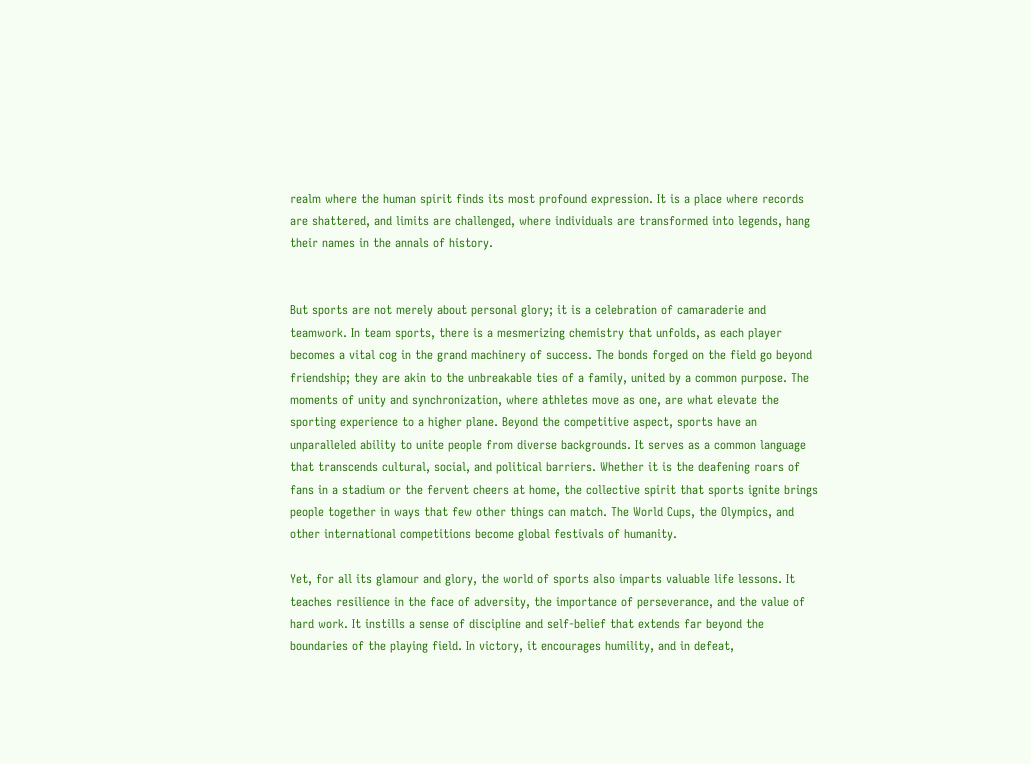realm where the human spirit finds its most profound expression. It is a place where records are shattered, and limits are challenged, where individuals are transformed into legends, hang their names in the annals of history.


But sports are not merely about personal glory; it is a celebration of camaraderie and teamwork. In team sports, there is a mesmerizing chemistry that unfolds, as each player becomes a vital cog in the grand machinery of success. The bonds forged on the field go beyond friendship; they are akin to the unbreakable ties of a family, united by a common purpose. The moments of unity and synchronization, where athletes move as one, are what elevate the sporting experience to a higher plane. Beyond the competitive aspect, sports have an unparalleled ability to unite people from diverse backgrounds. It serves as a common language that transcends cultural, social, and political barriers. Whether it is the deafening roars of fans in a stadium or the fervent cheers at home, the collective spirit that sports ignite brings people together in ways that few other things can match. The World Cups, the Olympics, and other international competitions become global festivals of humanity.

Yet, for all its glamour and glory, the world of sports also imparts valuable life lessons. It teaches resilience in the face of adversity, the importance of perseverance, and the value of hard work. It instills a sense of discipline and self-belief that extends far beyond the boundaries of the playing field. In victory, it encourages humility, and in defeat,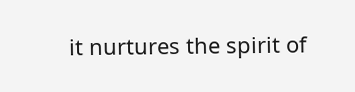it nurtures the spirit of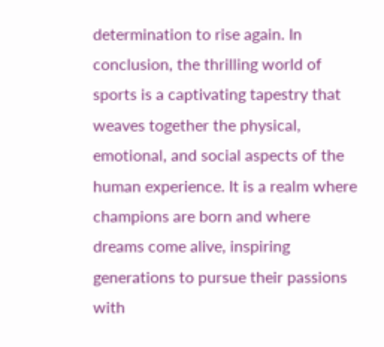determination to rise again. In conclusion, the thrilling world of sports is a captivating tapestry that weaves together the physical, emotional, and social aspects of the human experience. It is a realm where champions are born and where dreams come alive, inspiring generations to pursue their passions with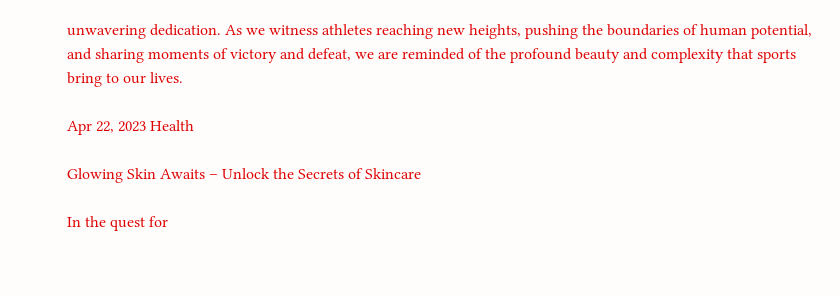unwavering dedication. As we witness athletes reaching new heights, pushing the boundaries of human potential, and sharing moments of victory and defeat, we are reminded of the profound beauty and complexity that sports bring to our lives.

Apr 22, 2023 Health

Glowing Skin Awaits – Unlock the Secrets of Skincare

In the quest for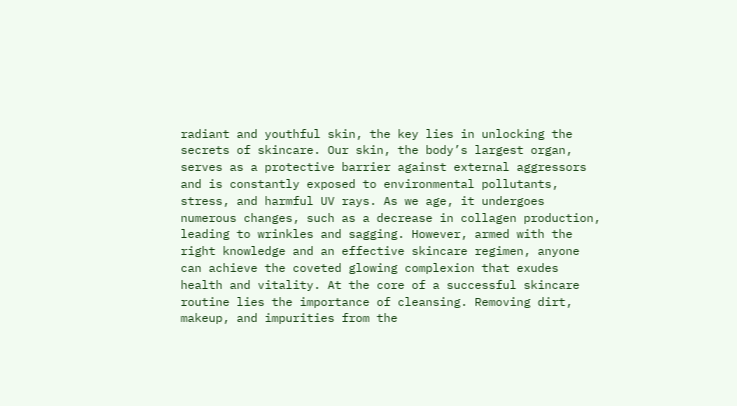radiant and youthful skin, the key lies in unlocking the secrets of skincare. Our skin, the body’s largest organ, serves as a protective barrier against external aggressors and is constantly exposed to environmental pollutants, stress, and harmful UV rays. As we age, it undergoes numerous changes, such as a decrease in collagen production, leading to wrinkles and sagging. However, armed with the right knowledge and an effective skincare regimen, anyone can achieve the coveted glowing complexion that exudes health and vitality. At the core of a successful skincare routine lies the importance of cleansing. Removing dirt, makeup, and impurities from the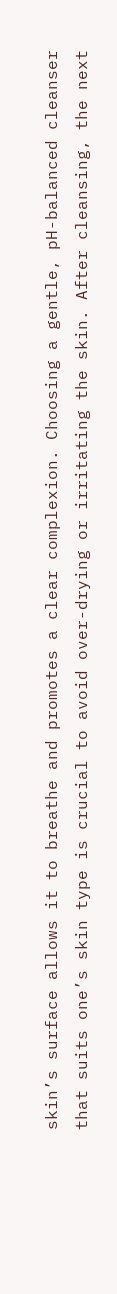skin’s surface allows it to breathe and promotes a clear complexion. Choosing a gentle, pH-balanced cleanser that suits one’s skin type is crucial to avoid over-drying or irritating the skin. After cleansing, the next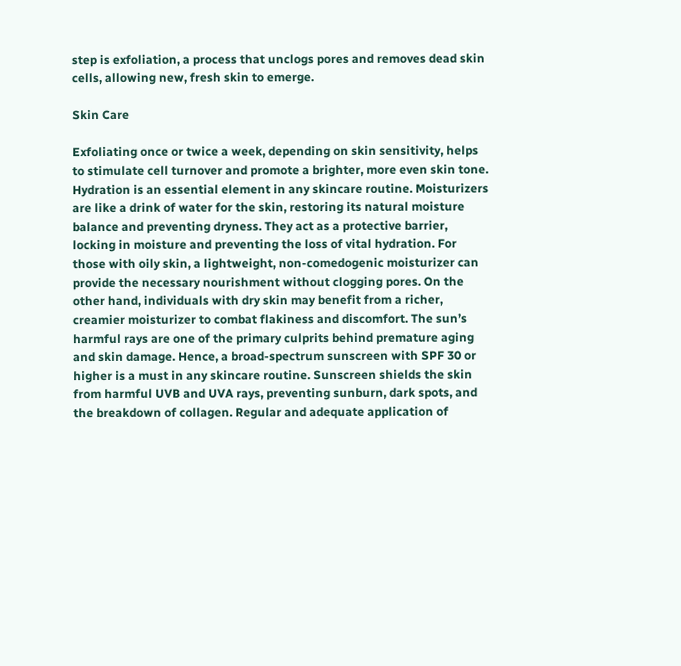step is exfoliation, a process that unclogs pores and removes dead skin cells, allowing new, fresh skin to emerge.

Skin Care

Exfoliating once or twice a week, depending on skin sensitivity, helps to stimulate cell turnover and promote a brighter, more even skin tone. Hydration is an essential element in any skincare routine. Moisturizers are like a drink of water for the skin, restoring its natural moisture balance and preventing dryness. They act as a protective barrier, locking in moisture and preventing the loss of vital hydration. For those with oily skin, a lightweight, non-comedogenic moisturizer can provide the necessary nourishment without clogging pores. On the other hand, individuals with dry skin may benefit from a richer, creamier moisturizer to combat flakiness and discomfort. The sun’s harmful rays are one of the primary culprits behind premature aging and skin damage. Hence, a broad-spectrum sunscreen with SPF 30 or higher is a must in any skincare routine. Sunscreen shields the skin from harmful UVB and UVA rays, preventing sunburn, dark spots, and the breakdown of collagen. Regular and adequate application of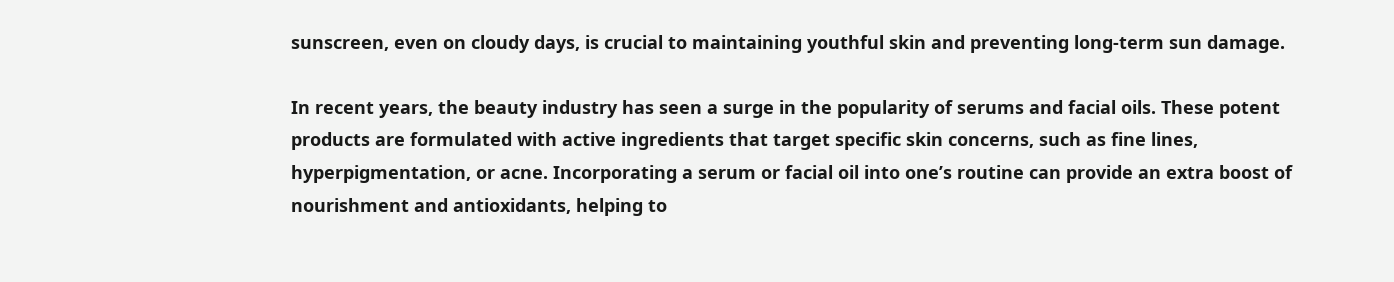sunscreen, even on cloudy days, is crucial to maintaining youthful skin and preventing long-term sun damage.

In recent years, the beauty industry has seen a surge in the popularity of serums and facial oils. These potent products are formulated with active ingredients that target specific skin concerns, such as fine lines, hyperpigmentation, or acne. Incorporating a serum or facial oil into one’s routine can provide an extra boost of nourishment and antioxidants, helping to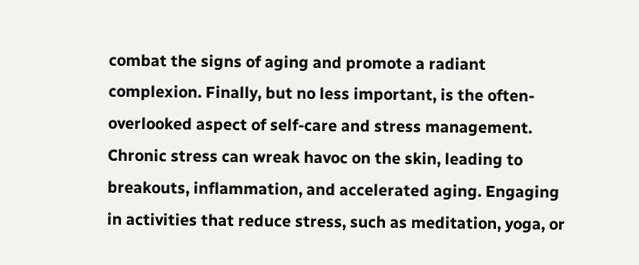combat the signs of aging and promote a radiant complexion. Finally, but no less important, is the often-overlooked aspect of self-care and stress management. Chronic stress can wreak havoc on the skin, leading to breakouts, inflammation, and accelerated aging. Engaging in activities that reduce stress, such as meditation, yoga, or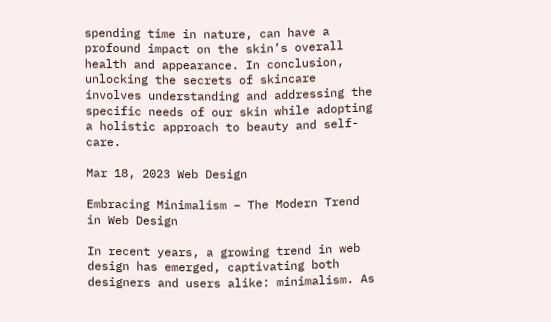spending time in nature, can have a profound impact on the skin’s overall health and appearance. In conclusion, unlocking the secrets of skincare involves understanding and addressing the specific needs of our skin while adopting a holistic approach to beauty and self-care.

Mar 18, 2023 Web Design

Embracing Minimalism – The Modern Trend in Web Design

In recent years, a growing trend in web design has emerged, captivating both designers and users alike: minimalism. As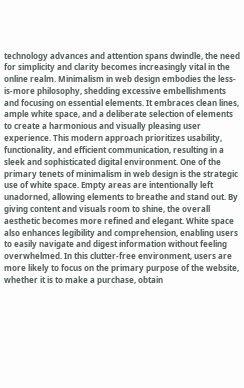technology advances and attention spans dwindle, the need for simplicity and clarity becomes increasingly vital in the online realm. Minimalism in web design embodies the less-is-more philosophy, shedding excessive embellishments and focusing on essential elements. It embraces clean lines, ample white space, and a deliberate selection of elements to create a harmonious and visually pleasing user experience. This modern approach prioritizes usability, functionality, and efficient communication, resulting in a sleek and sophisticated digital environment. One of the primary tenets of minimalism in web design is the strategic use of white space. Empty areas are intentionally left unadorned, allowing elements to breathe and stand out. By giving content and visuals room to shine, the overall aesthetic becomes more refined and elegant. White space also enhances legibility and comprehension, enabling users to easily navigate and digest information without feeling overwhelmed. In this clutter-free environment, users are more likely to focus on the primary purpose of the website, whether it is to make a purchase, obtain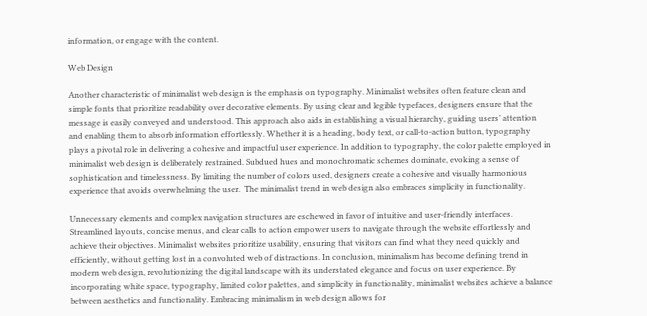information, or engage with the content.

Web Design

Another characteristic of minimalist web design is the emphasis on typography. Minimalist websites often feature clean and simple fonts that prioritize readability over decorative elements. By using clear and legible typefaces, designers ensure that the message is easily conveyed and understood. This approach also aids in establishing a visual hierarchy, guiding users’ attention and enabling them to absorb information effortlessly. Whether it is a heading, body text, or call-to-action button, typography plays a pivotal role in delivering a cohesive and impactful user experience. In addition to typography, the color palette employed in minimalist web design is deliberately restrained. Subdued hues and monochromatic schemes dominate, evoking a sense of sophistication and timelessness. By limiting the number of colors used, designers create a cohesive and visually harmonious experience that avoids overwhelming the user.  The minimalist trend in web design also embraces simplicity in functionality.

Unnecessary elements and complex navigation structures are eschewed in favor of intuitive and user-friendly interfaces. Streamlined layouts, concise menus, and clear calls to action empower users to navigate through the website effortlessly and achieve their objectives. Minimalist websites prioritize usability, ensuring that visitors can find what they need quickly and efficiently, without getting lost in a convoluted web of distractions. In conclusion, minimalism has become defining trend in modern web design, revolutionizing the digital landscape with its understated elegance and focus on user experience. By incorporating white space, typography, limited color palettes, and simplicity in functionality, minimalist websites achieve a balance between aesthetics and functionality. Embracing minimalism in web design allows for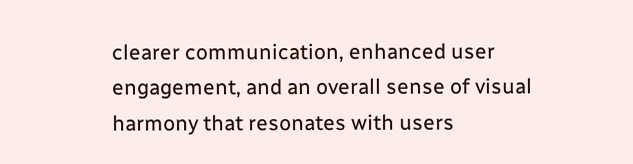clearer communication, enhanced user engagement, and an overall sense of visual harmony that resonates with users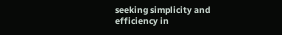seeking simplicity and efficiency in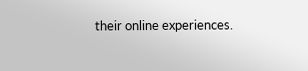their online experiences.